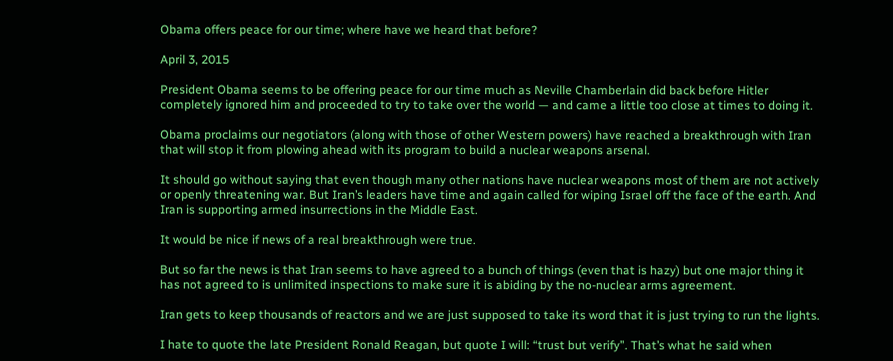Obama offers peace for our time; where have we heard that before?

April 3, 2015

President Obama seems to be offering peace for our time much as Neville Chamberlain did back before Hitler completely ignored him and proceeded to try to take over the world — and came a little too close at times to doing it.

Obama proclaims our negotiators (along with those of other Western powers) have reached a breakthrough with Iran that will stop it from plowing ahead with its program to build a nuclear weapons arsenal.

It should go without saying that even though many other nations have nuclear weapons most of them are not actively or openly threatening war. But Iran’s leaders have time and again called for wiping Israel off the face of the earth. And Iran is supporting armed insurrections in the Middle East.

It would be nice if news of a real breakthrough were true.

But so far the news is that Iran seems to have agreed to a bunch of things (even that is hazy) but one major thing it has not agreed to is unlimited inspections to make sure it is abiding by the no-nuclear arms agreement.

Iran gets to keep thousands of reactors and we are just supposed to take its word that it is just trying to run the lights.

I hate to quote the late President Ronald Reagan, but quote I will: “trust but verify”. That’s what he said when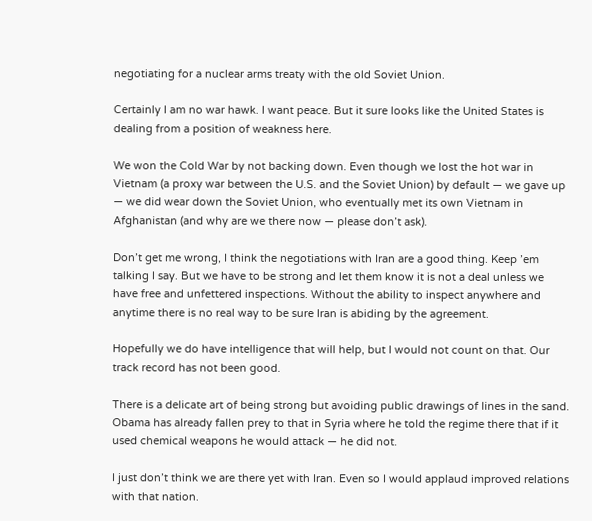negotiating for a nuclear arms treaty with the old Soviet Union.

Certainly I am no war hawk. I want peace. But it sure looks like the United States is dealing from a position of weakness here.

We won the Cold War by not backing down. Even though we lost the hot war in Vietnam (a proxy war between the U.S. and the Soviet Union) by default — we gave up — we did wear down the Soviet Union, who eventually met its own Vietnam in Afghanistan (and why are we there now — please don’t ask).

Don’t get me wrong, I think the negotiations with Iran are a good thing. Keep ’em talking I say. But we have to be strong and let them know it is not a deal unless we have free and unfettered inspections. Without the ability to inspect anywhere and anytime there is no real way to be sure Iran is abiding by the agreement.

Hopefully we do have intelligence that will help, but I would not count on that. Our track record has not been good.

There is a delicate art of being strong but avoiding public drawings of lines in the sand. Obama has already fallen prey to that in Syria where he told the regime there that if it used chemical weapons he would attack — he did not.

I just don’t think we are there yet with Iran. Even so I would applaud improved relations with that nation.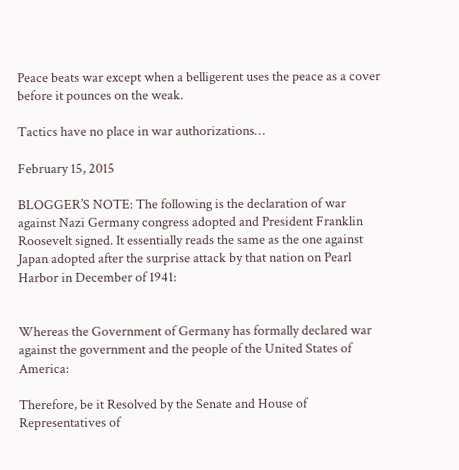Peace beats war except when a belligerent uses the peace as a cover before it pounces on the weak.

Tactics have no place in war authorizations…

February 15, 2015

BLOGGER’S NOTE: The following is the declaration of war against Nazi Germany congress adopted and President Franklin Roosevelt signed. It essentially reads the same as the one against Japan adopted after the surprise attack by that nation on Pearl Harbor in December of 1941:


Whereas the Government of Germany has formally declared war against the government and the people of the United States of America:

Therefore, be it Resolved by the Senate and House of Representatives of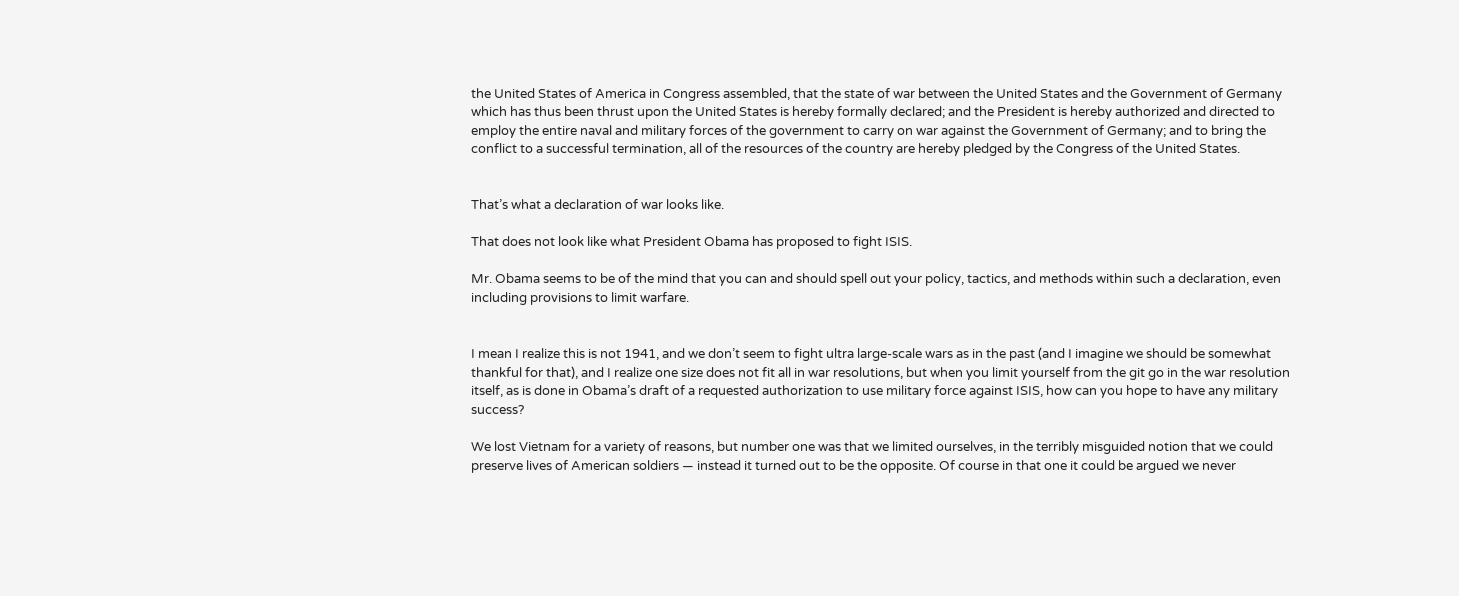the United States of America in Congress assembled, that the state of war between the United States and the Government of Germany which has thus been thrust upon the United States is hereby formally declared; and the President is hereby authorized and directed to employ the entire naval and military forces of the government to carry on war against the Government of Germany; and to bring the conflict to a successful termination, all of the resources of the country are hereby pledged by the Congress of the United States.


That’s what a declaration of war looks like.

That does not look like what President Obama has proposed to fight ISIS.

Mr. Obama seems to be of the mind that you can and should spell out your policy, tactics, and methods within such a declaration, even including provisions to limit warfare.


I mean I realize this is not 1941, and we don’t seem to fight ultra large-scale wars as in the past (and I imagine we should be somewhat thankful for that), and I realize one size does not fit all in war resolutions, but when you limit yourself from the git go in the war resolution itself, as is done in Obama’s draft of a requested authorization to use military force against ISIS, how can you hope to have any military success?

We lost Vietnam for a variety of reasons, but number one was that we limited ourselves, in the terribly misguided notion that we could preserve lives of American soldiers — instead it turned out to be the opposite. Of course in that one it could be argued we never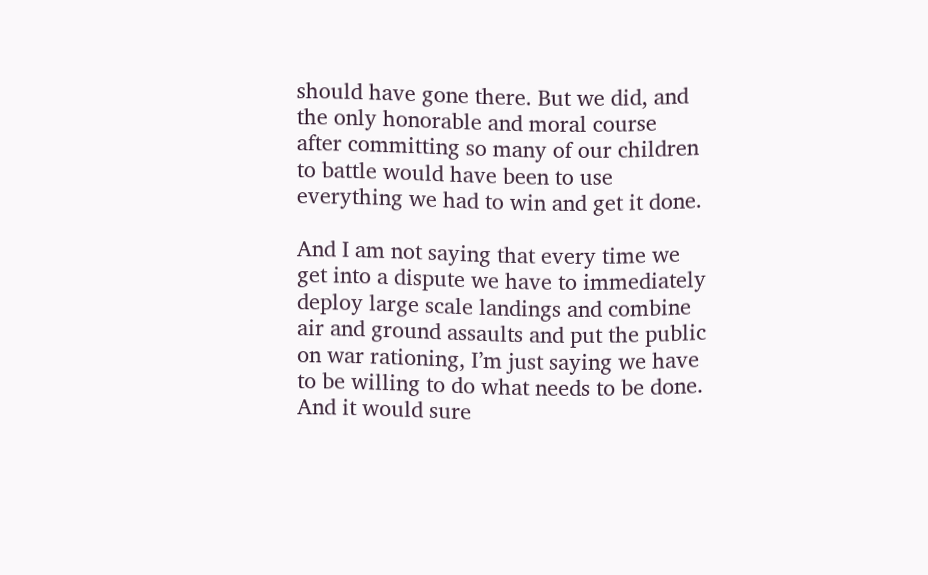should have gone there. But we did, and the only honorable and moral course after committing so many of our children to battle would have been to use everything we had to win and get it done.

And I am not saying that every time we get into a dispute we have to immediately deploy large scale landings and combine air and ground assaults and put the public on war rationing, I’m just saying we have to be willing to do what needs to be done. And it would sure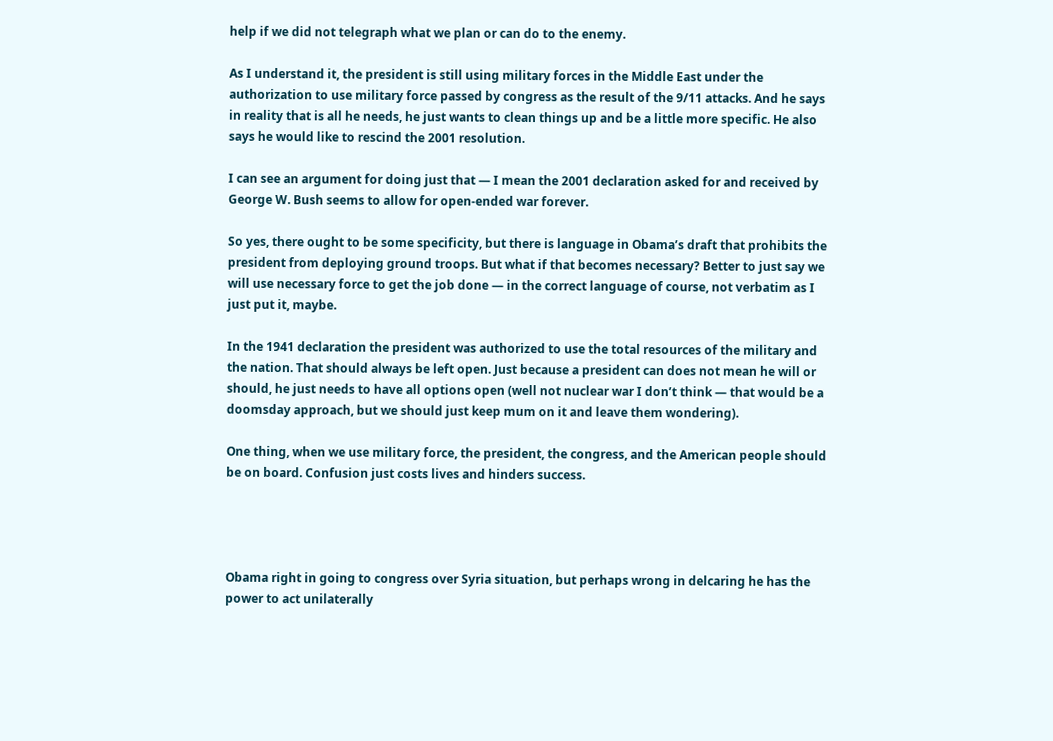help if we did not telegraph what we plan or can do to the enemy.

As I understand it, the president is still using military forces in the Middle East under the authorization to use military force passed by congress as the result of the 9/11 attacks. And he says in reality that is all he needs, he just wants to clean things up and be a little more specific. He also says he would like to rescind the 2001 resolution.

I can see an argument for doing just that — I mean the 2001 declaration asked for and received by George W. Bush seems to allow for open-ended war forever.

So yes, there ought to be some specificity, but there is language in Obama’s draft that prohibits the president from deploying ground troops. But what if that becomes necessary? Better to just say we will use necessary force to get the job done — in the correct language of course, not verbatim as I just put it, maybe.

In the 1941 declaration the president was authorized to use the total resources of the military and the nation. That should always be left open. Just because a president can does not mean he will or should, he just needs to have all options open (well not nuclear war I don’t think — that would be a doomsday approach, but we should just keep mum on it and leave them wondering).

One thing, when we use military force, the president, the congress, and the American people should be on board. Confusion just costs lives and hinders success.




Obama right in going to congress over Syria situation, but perhaps wrong in delcaring he has the power to act unilaterally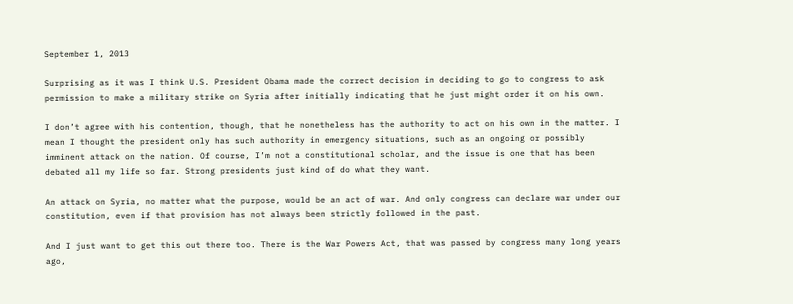September 1, 2013

Surprising as it was I think U.S. President Obama made the correct decision in deciding to go to congress to ask permission to make a military strike on Syria after initially indicating that he just might order it on his own.

I don’t agree with his contention, though, that he nonetheless has the authority to act on his own in the matter. I mean I thought the president only has such authority in emergency situations, such as an ongoing or possibly imminent attack on the nation. Of course, I’m not a constitutional scholar, and the issue is one that has been debated all my life so far. Strong presidents just kind of do what they want.

An attack on Syria, no matter what the purpose, would be an act of war. And only congress can declare war under our constitution, even if that provision has not always been strictly followed in the past.

And I just want to get this out there too. There is the War Powers Act, that was passed by congress many long years ago,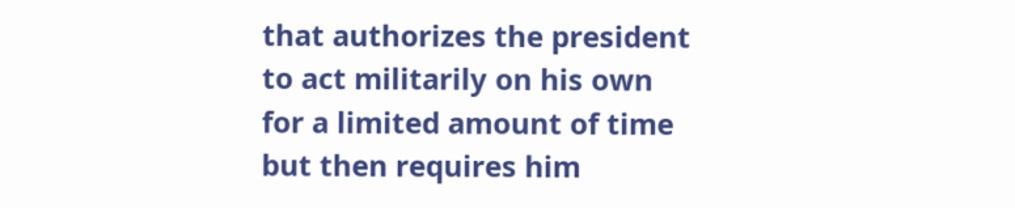that authorizes the president to act militarily on his own for a limited amount of time but then requires him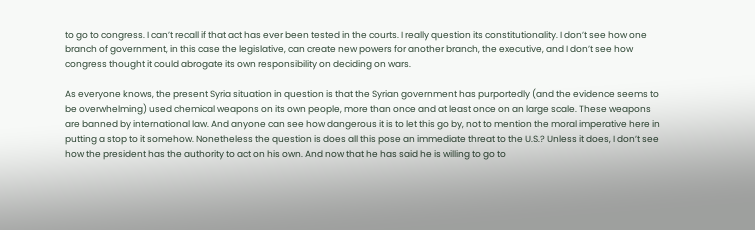to go to congress. I can’t recall if that act has ever been tested in the courts. I really question its constitutionality. I don’t see how one branch of government, in this case the legislative, can create new powers for another branch, the executive, and I don’t see how congress thought it could abrogate its own responsibility on deciding on wars.

As everyone knows, the present Syria situation in question is that the Syrian government has purportedly (and the evidence seems to be overwhelming) used chemical weapons on its own people, more than once and at least once on an large scale. These weapons are banned by international law. And anyone can see how dangerous it is to let this go by, not to mention the moral imperative here in putting a stop to it somehow. Nonetheless the question is does all this pose an immediate threat to the U.S.? Unless it does, I don’t see how the president has the authority to act on his own. And now that he has said he is willing to go to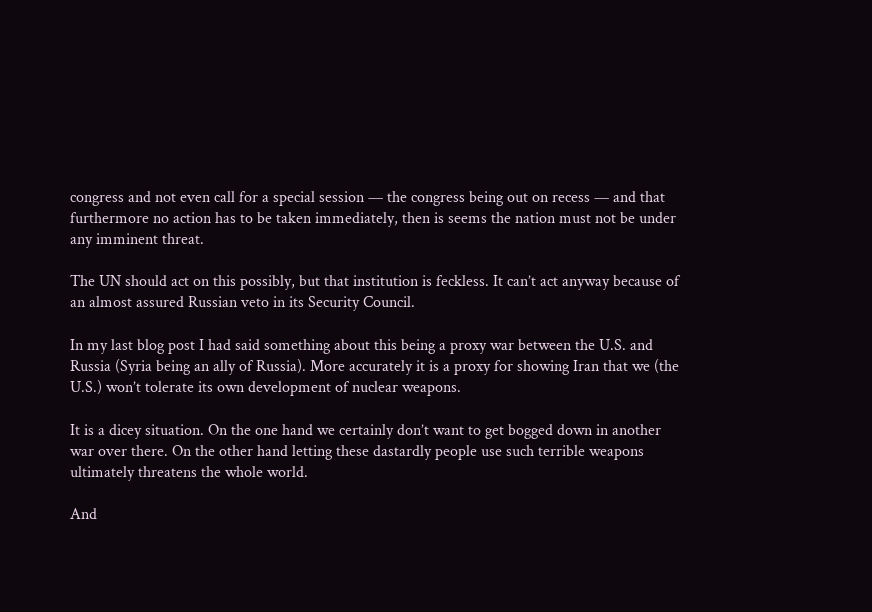congress and not even call for a special session — the congress being out on recess — and that furthermore no action has to be taken immediately, then is seems the nation must not be under any imminent threat.

The UN should act on this possibly, but that institution is feckless. It can’t act anyway because of an almost assured Russian veto in its Security Council.

In my last blog post I had said something about this being a proxy war between the U.S. and Russia (Syria being an ally of Russia). More accurately it is a proxy for showing Iran that we (the U.S.) won’t tolerate its own development of nuclear weapons.

It is a dicey situation. On the one hand we certainly don’t want to get bogged down in another war over there. On the other hand letting these dastardly people use such terrible weapons ultimately threatens the whole world.

And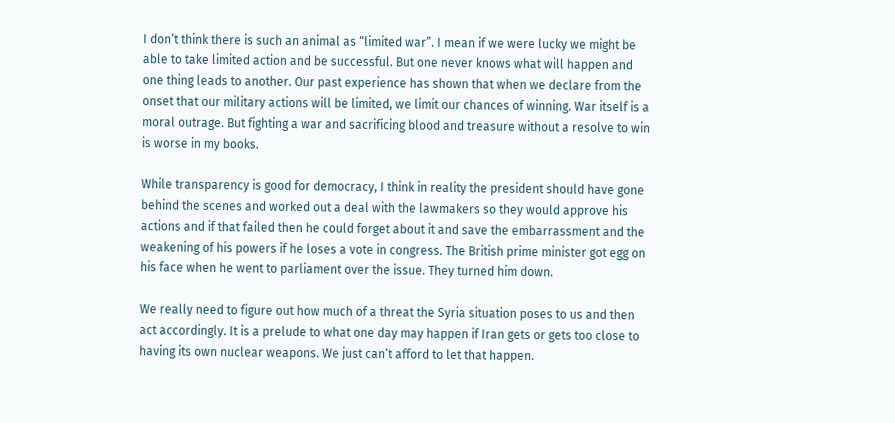I don’t think there is such an animal as “limited war”. I mean if we were lucky we might be able to take limited action and be successful. But one never knows what will happen and one thing leads to another. Our past experience has shown that when we declare from the onset that our military actions will be limited, we limit our chances of winning. War itself is a moral outrage. But fighting a war and sacrificing blood and treasure without a resolve to win is worse in my books.

While transparency is good for democracy, I think in reality the president should have gone behind the scenes and worked out a deal with the lawmakers so they would approve his actions and if that failed then he could forget about it and save the embarrassment and the weakening of his powers if he loses a vote in congress. The British prime minister got egg on his face when he went to parliament over the issue. They turned him down.

We really need to figure out how much of a threat the Syria situation poses to us and then act accordingly. It is a prelude to what one day may happen if Iran gets or gets too close to having its own nuclear weapons. We just can’t afford to let that happen.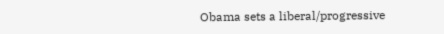Obama sets a liberal/progressive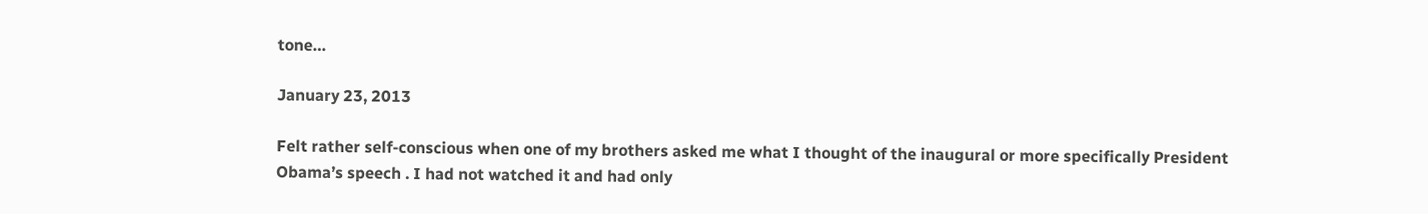tone…

January 23, 2013

Felt rather self-conscious when one of my brothers asked me what I thought of the inaugural or more specifically President Obama’s speech . I had not watched it and had only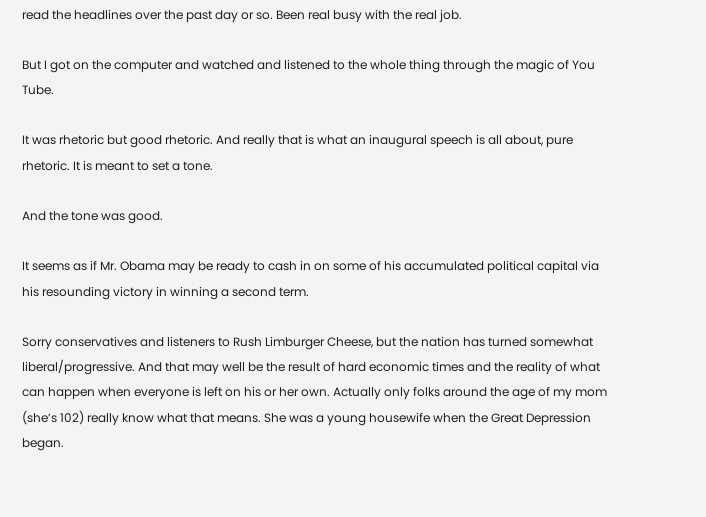read the headlines over the past day or so. Been real busy with the real job.

But I got on the computer and watched and listened to the whole thing through the magic of You Tube.

It was rhetoric but good rhetoric. And really that is what an inaugural speech is all about, pure rhetoric. It is meant to set a tone.

And the tone was good.

It seems as if Mr. Obama may be ready to cash in on some of his accumulated political capital via his resounding victory in winning a second term.

Sorry conservatives and listeners to Rush Limburger Cheese, but the nation has turned somewhat liberal/progressive. And that may well be the result of hard economic times and the reality of what can happen when everyone is left on his or her own. Actually only folks around the age of my mom (she’s 102) really know what that means. She was a young housewife when the Great Depression began.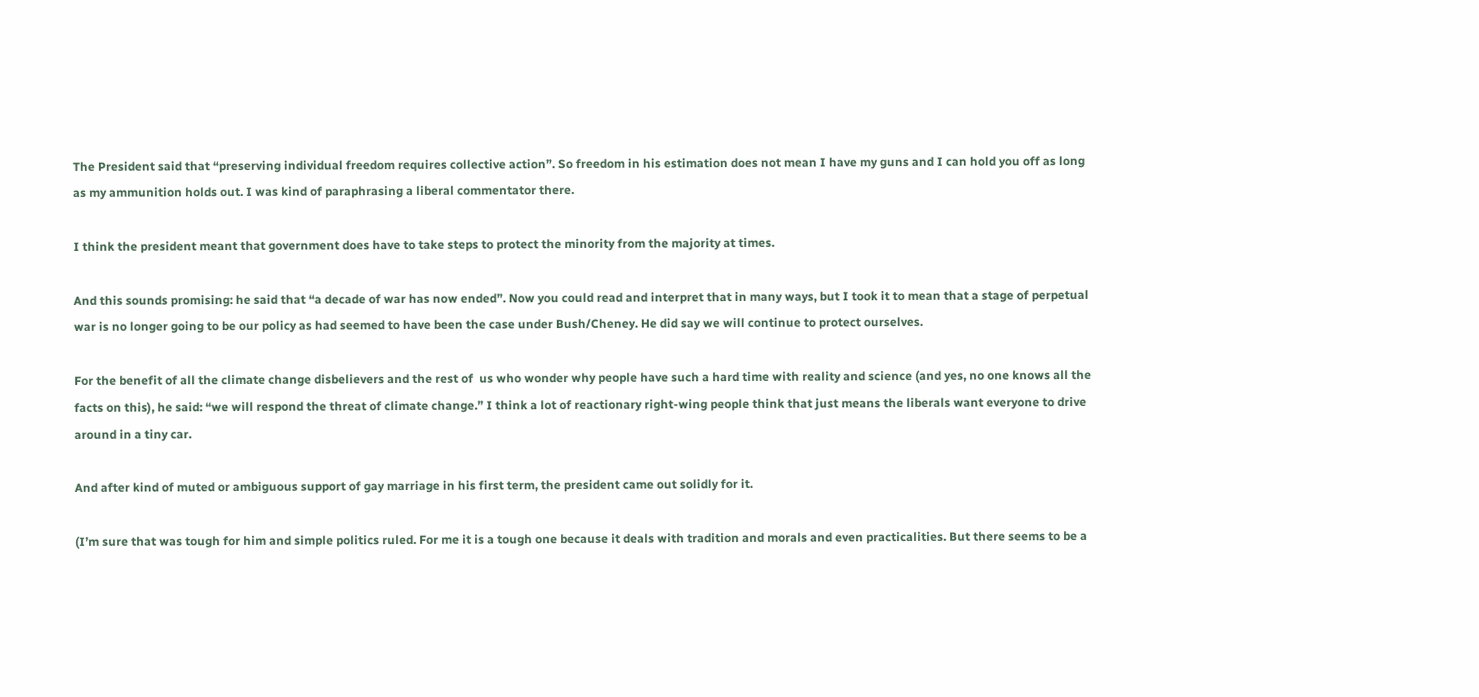The President said that “preserving individual freedom requires collective action”. So freedom in his estimation does not mean I have my guns and I can hold you off as long as my ammunition holds out. I was kind of paraphrasing a liberal commentator there.

I think the president meant that government does have to take steps to protect the minority from the majority at times.

And this sounds promising: he said that “a decade of war has now ended”. Now you could read and interpret that in many ways, but I took it to mean that a stage of perpetual war is no longer going to be our policy as had seemed to have been the case under Bush/Cheney. He did say we will continue to protect ourselves.

For the benefit of all the climate change disbelievers and the rest of  us who wonder why people have such a hard time with reality and science (and yes, no one knows all the facts on this), he said: “we will respond the threat of climate change.” I think a lot of reactionary right-wing people think that just means the liberals want everyone to drive around in a tiny car.

And after kind of muted or ambiguous support of gay marriage in his first term, the president came out solidly for it.

(I’m sure that was tough for him and simple politics ruled. For me it is a tough one because it deals with tradition and morals and even practicalities. But there seems to be a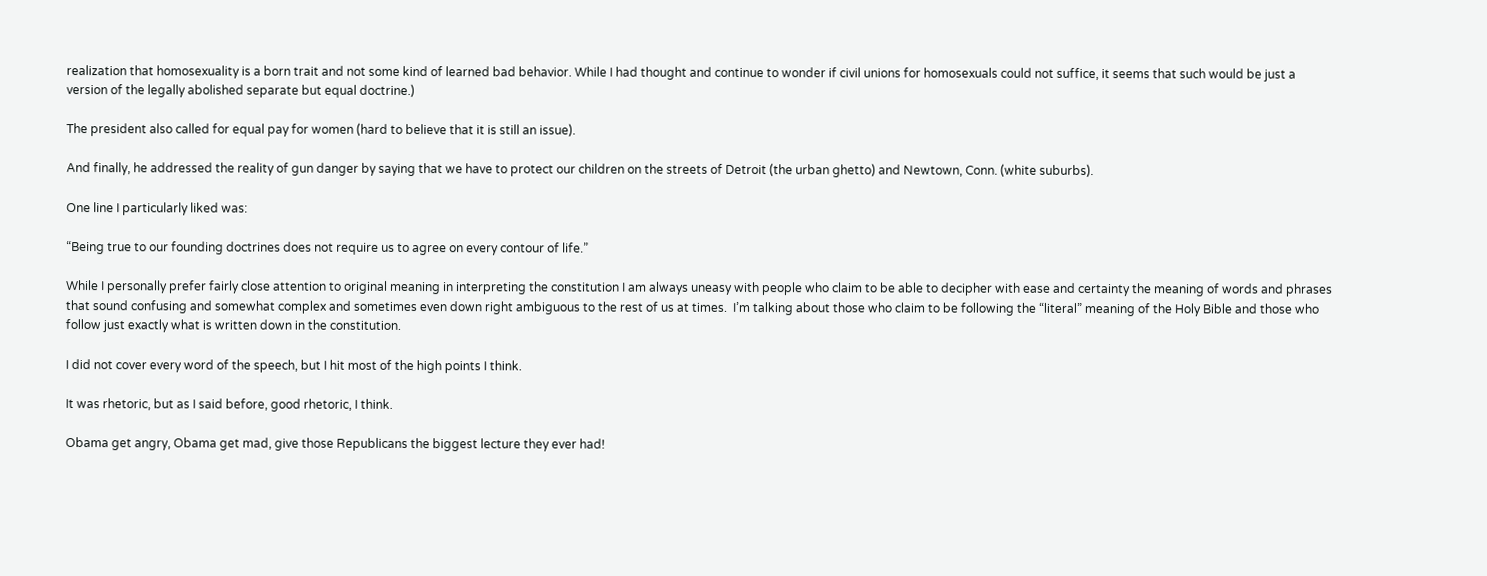realization that homosexuality is a born trait and not some kind of learned bad behavior. While I had thought and continue to wonder if civil unions for homosexuals could not suffice, it seems that such would be just a version of the legally abolished separate but equal doctrine.)

The president also called for equal pay for women (hard to believe that it is still an issue).

And finally, he addressed the reality of gun danger by saying that we have to protect our children on the streets of Detroit (the urban ghetto) and Newtown, Conn. (white suburbs).

One line I particularly liked was:

“Being true to our founding doctrines does not require us to agree on every contour of life.”

While I personally prefer fairly close attention to original meaning in interpreting the constitution I am always uneasy with people who claim to be able to decipher with ease and certainty the meaning of words and phrases that sound confusing and somewhat complex and sometimes even down right ambiguous to the rest of us at times.  I’m talking about those who claim to be following the “literal” meaning of the Holy Bible and those who follow just exactly what is written down in the constitution.

I did not cover every word of the speech, but I hit most of the high points I think.

It was rhetoric, but as I said before, good rhetoric, I think.

Obama get angry, Obama get mad, give those Republicans the biggest lecture they ever had!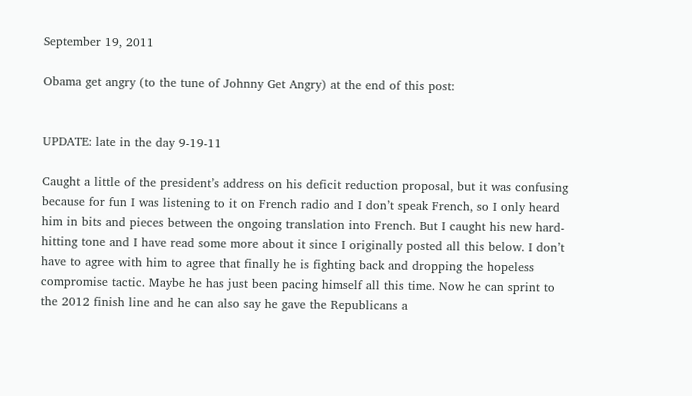September 19, 2011

Obama get angry (to the tune of Johnny Get Angry) at the end of this post:


UPDATE: late in the day 9-19-11

Caught a little of the president’s address on his deficit reduction proposal, but it was confusing because for fun I was listening to it on French radio and I don’t speak French, so I only heard him in bits and pieces between the ongoing translation into French. But I caught his new hard-hitting tone and I have read some more about it since I originally posted all this below. I don’t have to agree with him to agree that finally he is fighting back and dropping the hopeless compromise tactic. Maybe he has just been pacing himself all this time. Now he can sprint to the 2012 finish line and he can also say he gave the Republicans a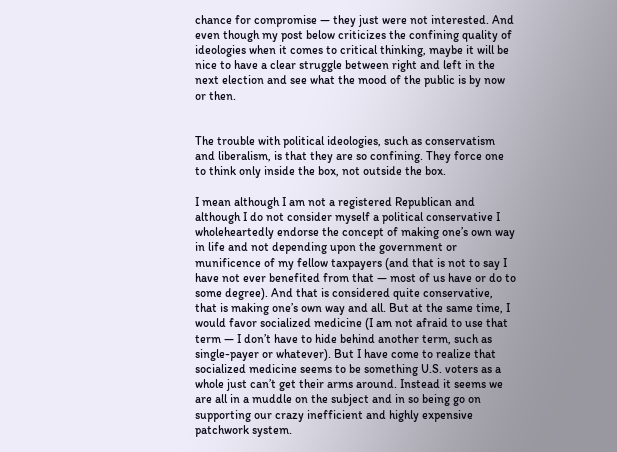chance for compromise — they just were not interested. And even though my post below criticizes the confining quality of  ideologies when it comes to critical thinking, maybe it will be nice to have a clear struggle between right and left in the next election and see what the mood of the public is by now or then.


The trouble with political ideologies, such as conservatism and liberalism, is that they are so confining. They force one to think only inside the box, not outside the box.

I mean although I am not a registered Republican and although I do not consider myself a political conservative I wholeheartedly endorse the concept of making one’s own way in life and not depending upon the government or munificence of my fellow taxpayers (and that is not to say I have not ever benefited from that — most of us have or do to some degree). And that is considered quite conservative, that is making one’s own way and all. But at the same time, I would favor socialized medicine (I am not afraid to use that term — I don’t have to hide behind another term, such as single-payer or whatever). But I have come to realize that socialized medicine seems to be something U.S. voters as a whole just can’t get their arms around. Instead it seems we are all in a muddle on the subject and in so being go on supporting our crazy inefficient and highly expensive patchwork system.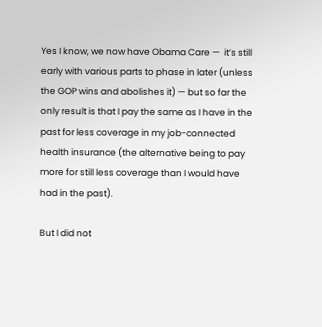Yes I know, we now have Obama Care —  it’s still early with various parts to phase in later (unless the GOP wins and abolishes it) — but so far the only result is that I pay the same as I have in the past for less coverage in my job-connected health insurance (the alternative being to pay more for still less coverage than I would have had in the past).

But I did not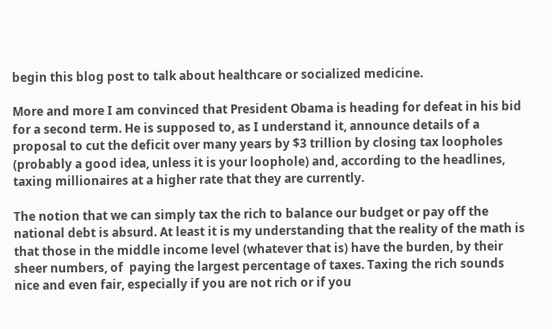begin this blog post to talk about healthcare or socialized medicine.

More and more I am convinced that President Obama is heading for defeat in his bid for a second term. He is supposed to, as I understand it, announce details of a proposal to cut the deficit over many years by $3 trillion by closing tax loopholes (probably a good idea, unless it is your loophole) and, according to the headlines, taxing millionaires at a higher rate that they are currently.

The notion that we can simply tax the rich to balance our budget or pay off the national debt is absurd. At least it is my understanding that the reality of the math is that those in the middle income level (whatever that is) have the burden, by their sheer numbers, of  paying the largest percentage of taxes. Taxing the rich sounds nice and even fair, especially if you are not rich or if you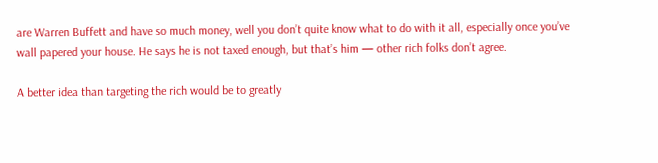are Warren Buffett and have so much money, well you don’t quite know what to do with it all, especially once you’ve wall papered your house. He says he is not taxed enough, but that’s him — other rich folks don’t agree.

A better idea than targeting the rich would be to greatly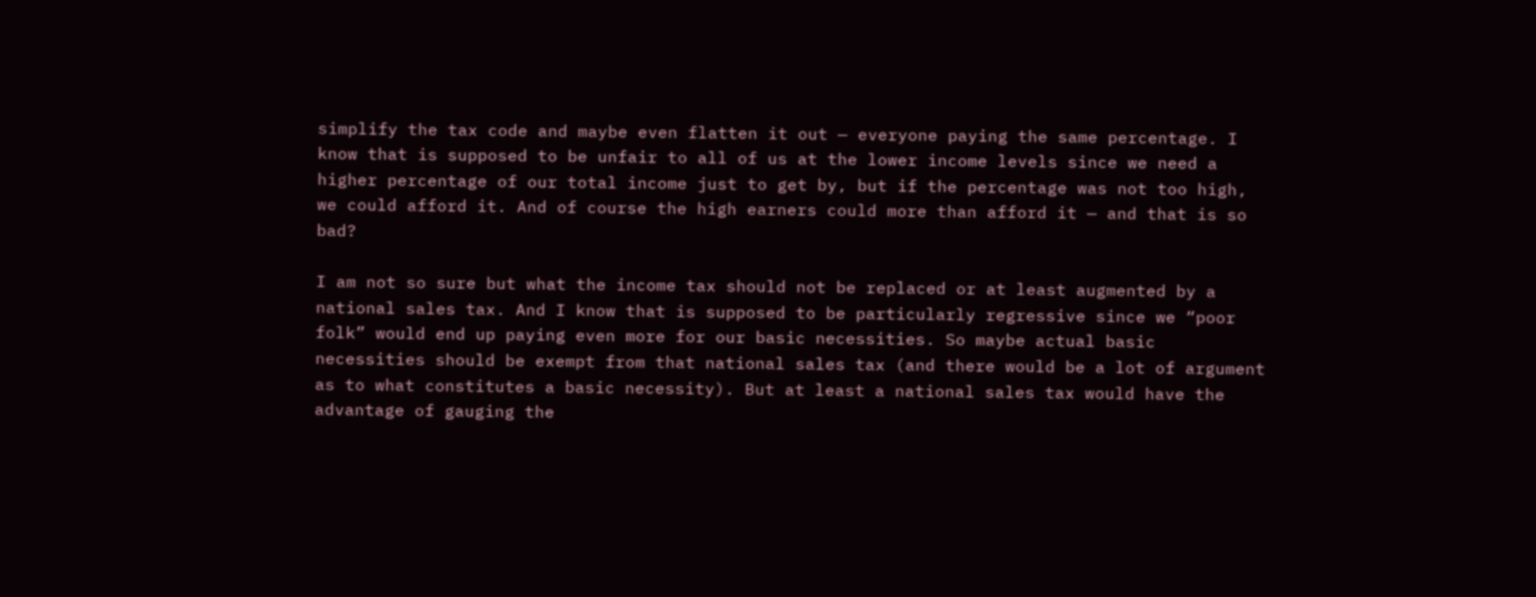simplify the tax code and maybe even flatten it out — everyone paying the same percentage. I know that is supposed to be unfair to all of us at the lower income levels since we need a higher percentage of our total income just to get by, but if the percentage was not too high, we could afford it. And of course the high earners could more than afford it — and that is so bad?

I am not so sure but what the income tax should not be replaced or at least augmented by a national sales tax. And I know that is supposed to be particularly regressive since we “poor folk” would end up paying even more for our basic necessities. So maybe actual basic necessities should be exempt from that national sales tax (and there would be a lot of argument as to what constitutes a basic necessity). But at least a national sales tax would have the advantage of gauging the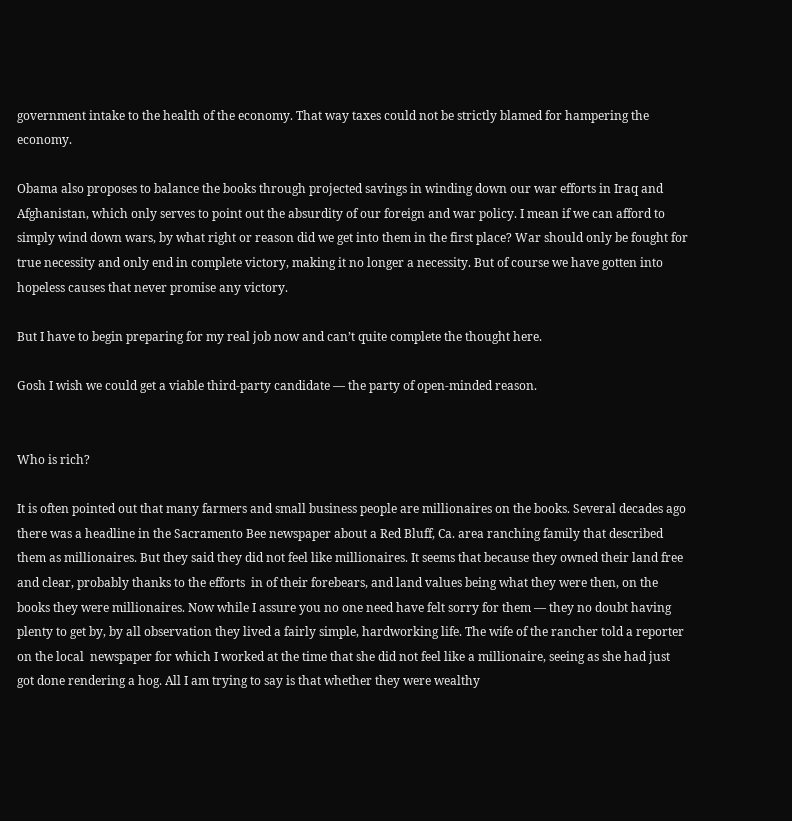government intake to the health of the economy. That way taxes could not be strictly blamed for hampering the economy.

Obama also proposes to balance the books through projected savings in winding down our war efforts in Iraq and Afghanistan, which only serves to point out the absurdity of our foreign and war policy. I mean if we can afford to simply wind down wars, by what right or reason did we get into them in the first place? War should only be fought for true necessity and only end in complete victory, making it no longer a necessity. But of course we have gotten into hopeless causes that never promise any victory.

But I have to begin preparing for my real job now and can’t quite complete the thought here.

Gosh I wish we could get a viable third-party candidate — the party of open-minded reason.


Who is rich?

It is often pointed out that many farmers and small business people are millionaires on the books. Several decades ago there was a headline in the Sacramento Bee newspaper about a Red Bluff, Ca. area ranching family that described them as millionaires. But they said they did not feel like millionaires. It seems that because they owned their land free and clear, probably thanks to the efforts  in of their forebears, and land values being what they were then, on the books they were millionaires. Now while I assure you no one need have felt sorry for them — they no doubt having plenty to get by, by all observation they lived a fairly simple, hardworking life. The wife of the rancher told a reporter on the local  newspaper for which I worked at the time that she did not feel like a millionaire, seeing as she had just got done rendering a hog. All I am trying to say is that whether they were wealthy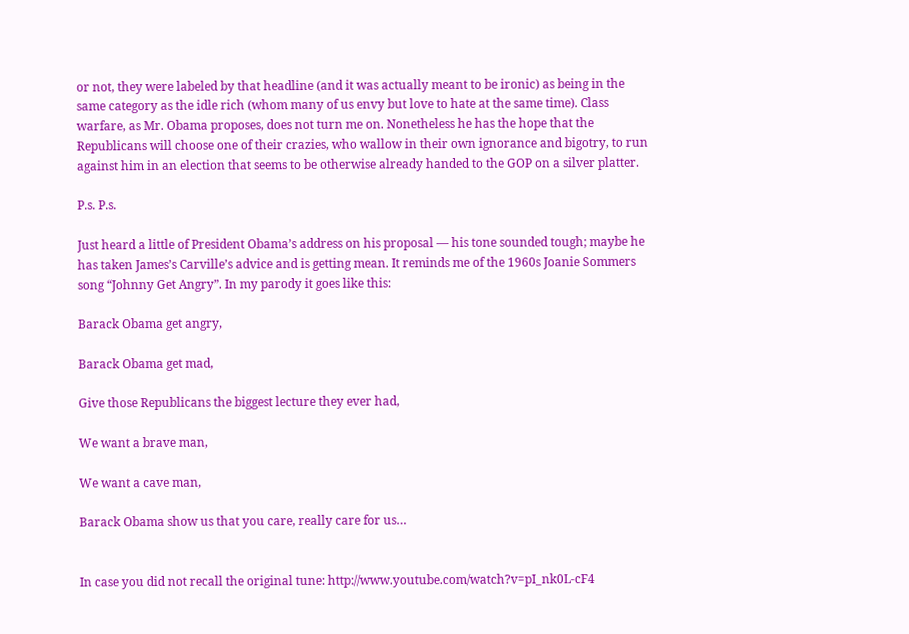or not, they were labeled by that headline (and it was actually meant to be ironic) as being in the same category as the idle rich (whom many of us envy but love to hate at the same time). Class warfare, as Mr. Obama proposes, does not turn me on. Nonetheless he has the hope that the Republicans will choose one of their crazies, who wallow in their own ignorance and bigotry, to run against him in an election that seems to be otherwise already handed to the GOP on a silver platter.

P.s. P.s.

Just heard a little of President Obama’s address on his proposal — his tone sounded tough; maybe he has taken James’s Carville’s advice and is getting mean. It reminds me of the 1960s Joanie Sommers song “Johnny Get Angry”. In my parody it goes like this:

Barack Obama get angry,

Barack Obama get mad,

Give those Republicans the biggest lecture they ever had,

We want a brave man,

We want a cave man,

Barack Obama show us that you care, really care for us…


In case you did not recall the original tune: http://www.youtube.com/watch?v=pI_nk0L-cF4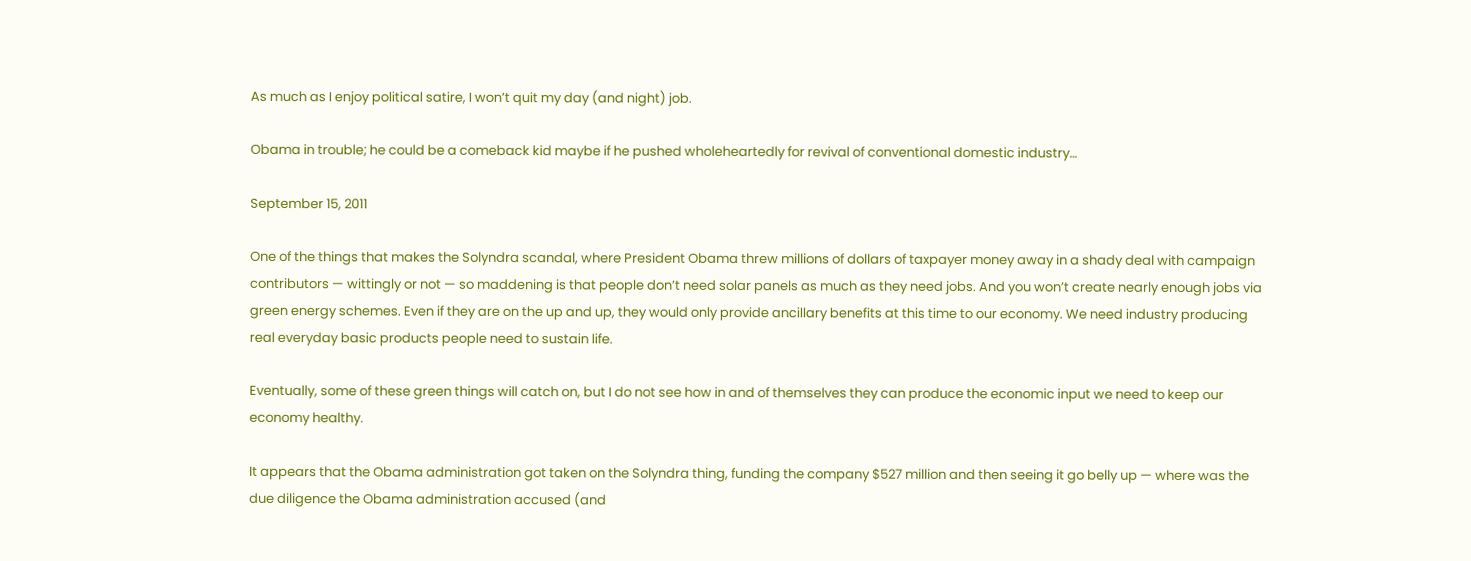As much as I enjoy political satire, I won’t quit my day (and night) job.

Obama in trouble; he could be a comeback kid maybe if he pushed wholeheartedly for revival of conventional domestic industry…

September 15, 2011

One of the things that makes the Solyndra scandal, where President Obama threw millions of dollars of taxpayer money away in a shady deal with campaign contributors — wittingly or not — so maddening is that people don’t need solar panels as much as they need jobs. And you won’t create nearly enough jobs via green energy schemes. Even if they are on the up and up, they would only provide ancillary benefits at this time to our economy. We need industry producing real everyday basic products people need to sustain life.

Eventually, some of these green things will catch on, but I do not see how in and of themselves they can produce the economic input we need to keep our economy healthy.

It appears that the Obama administration got taken on the Solyndra thing, funding the company $527 million and then seeing it go belly up — where was the due diligence the Obama administration accused (and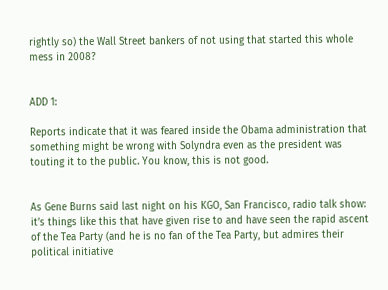rightly so) the Wall Street bankers of not using that started this whole mess in 2008?


ADD 1:

Reports indicate that it was feared inside the Obama administration that something might be wrong with Solyndra even as the president was touting it to the public. You know, this is not good.


As Gene Burns said last night on his KGO, San Francisco, radio talk show: it’s things like this that have given rise to and have seen the rapid ascent of the Tea Party (and he is no fan of the Tea Party, but admires their political initiative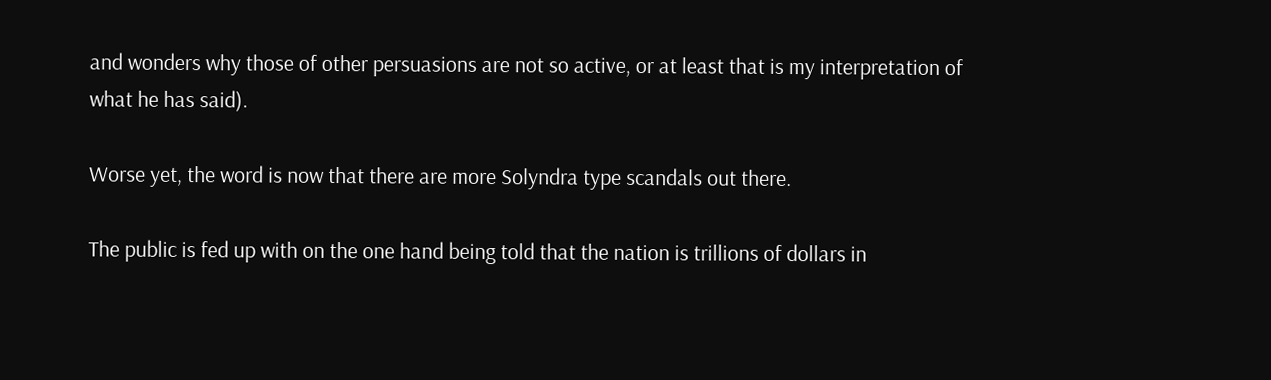and wonders why those of other persuasions are not so active, or at least that is my interpretation of what he has said).

Worse yet, the word is now that there are more Solyndra type scandals out there.

The public is fed up with on the one hand being told that the nation is trillions of dollars in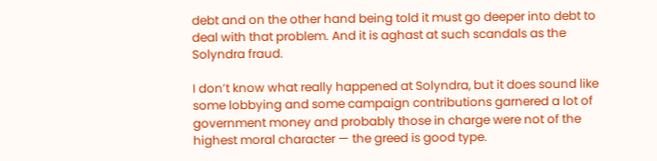debt and on the other hand being told it must go deeper into debt to deal with that problem. And it is aghast at such scandals as the Solyndra fraud.

I don’t know what really happened at Solyndra, but it does sound like some lobbying and some campaign contributions garnered a lot of government money and probably those in charge were not of the highest moral character — the greed is good type.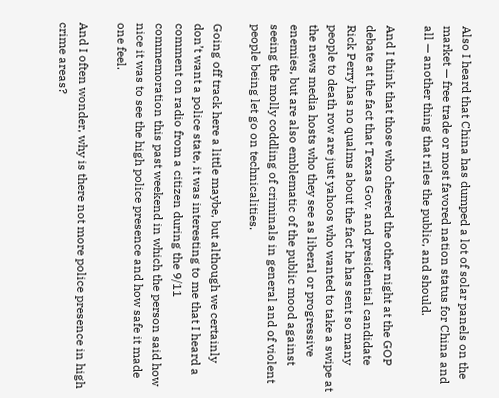Also I heard that China has dumped a lot of solar panels on the market — free trade or most favored nation status for China and all — another thing that riles the public, and should.

And I think that those who cheered the other night at the GOP debate at the fact that Texas Gov. and presidential candidate Rick Perry has no qualms about the fact he has sent so many people to death row are just yahoos who wanted to take a swipe at the news media hosts who they see as liberal or progressive enemies, but are also emblematic of the public mood against seeing the molly coddling of criminals in general and of violent people being let go on technicalities.

Going off track here a little maybe, but although we certainly don’t want a police state, it was interesting to me that I heard a comment on radio from a citizen during the 9/11 commemoration this past weekend in which the person said how nice it was to see the high police presence and how safe it made one feel.

And I often wonder, why is there not more police presence in high crime areas?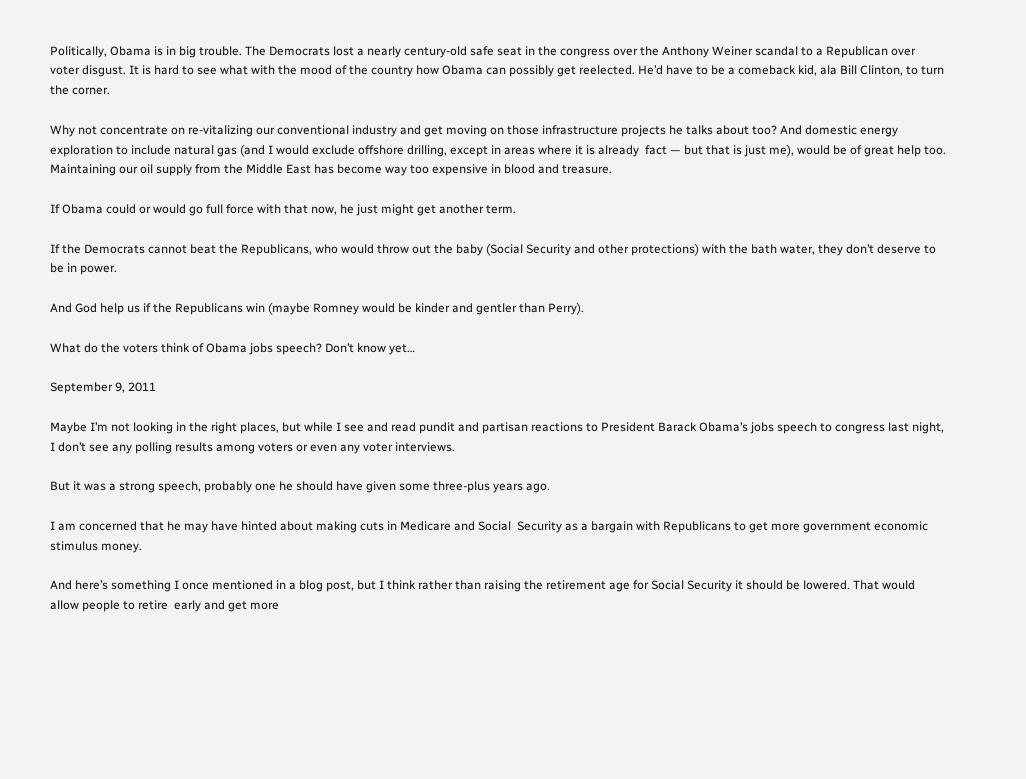Politically, Obama is in big trouble. The Democrats lost a nearly century-old safe seat in the congress over the Anthony Weiner scandal to a Republican over voter disgust. It is hard to see what with the mood of the country how Obama can possibly get reelected. He’d have to be a comeback kid, ala Bill Clinton, to turn the corner.

Why not concentrate on re-vitalizing our conventional industry and get moving on those infrastructure projects he talks about too? And domestic energy exploration to include natural gas (and I would exclude offshore drilling, except in areas where it is already  fact — but that is just me), would be of great help too. Maintaining our oil supply from the Middle East has become way too expensive in blood and treasure.

If Obama could or would go full force with that now, he just might get another term.

If the Democrats cannot beat the Republicans, who would throw out the baby (Social Security and other protections) with the bath water, they don’t deserve to be in power.

And God help us if the Republicans win (maybe Romney would be kinder and gentler than Perry).

What do the voters think of Obama jobs speech? Don’t know yet…

September 9, 2011

Maybe I’m not looking in the right places, but while I see and read pundit and partisan reactions to President Barack Obama’s jobs speech to congress last night, I don’t see any polling results among voters or even any voter interviews.

But it was a strong speech, probably one he should have given some three-plus years ago.

I am concerned that he may have hinted about making cuts in Medicare and Social  Security as a bargain with Republicans to get more government economic stimulus money.

And here’s something I once mentioned in a blog post, but I think rather than raising the retirement age for Social Security it should be lowered. That would allow people to retire  early and get more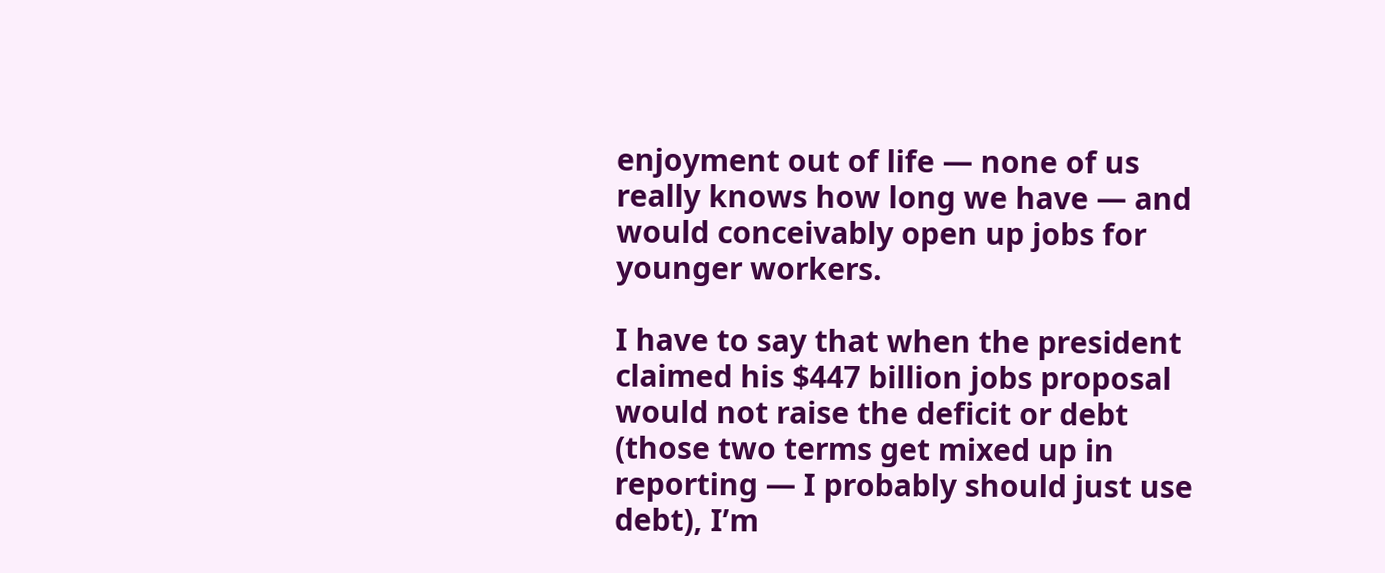enjoyment out of life — none of us really knows how long we have — and would conceivably open up jobs for younger workers.

I have to say that when the president claimed his $447 billion jobs proposal would not raise the deficit or debt (those two terms get mixed up in reporting — I probably should just use debt), I’m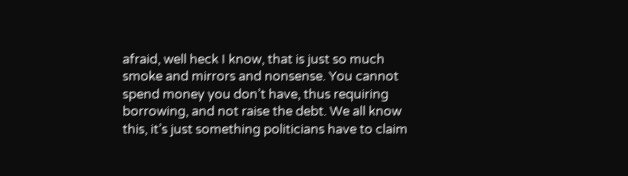afraid, well heck I know, that is just so much smoke and mirrors and nonsense. You cannot spend money you don’t have, thus requiring borrowing, and not raise the debt. We all know this, it’s just something politicians have to claim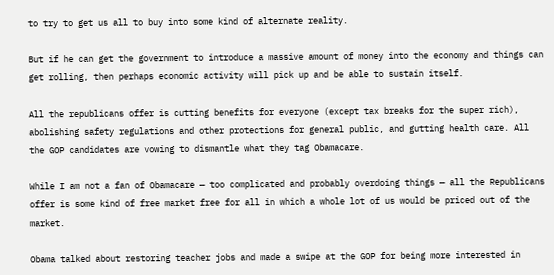to try to get us all to buy into some kind of alternate reality.

But if he can get the government to introduce a massive amount of money into the economy and things can get rolling, then perhaps economic activity will pick up and be able to sustain itself.

All the republicans offer is cutting benefits for everyone (except tax breaks for the super rich), abolishing safety regulations and other protections for general public, and gutting health care. All the GOP candidates are vowing to dismantle what they tag Obamacare.

While I am not a fan of Obamacare — too complicated and probably overdoing things — all the Republicans offer is some kind of free market free for all in which a whole lot of us would be priced out of the market.

Obama talked about restoring teacher jobs and made a swipe at the GOP for being more interested in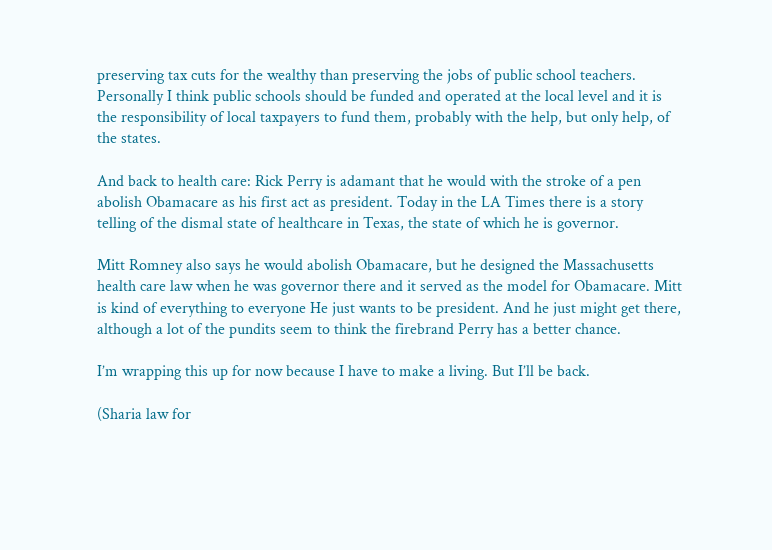preserving tax cuts for the wealthy than preserving the jobs of public school teachers. Personally I think public schools should be funded and operated at the local level and it is the responsibility of local taxpayers to fund them, probably with the help, but only help, of  the states.

And back to health care: Rick Perry is adamant that he would with the stroke of a pen abolish Obamacare as his first act as president. Today in the LA Times there is a story telling of the dismal state of healthcare in Texas, the state of which he is governor.

Mitt Romney also says he would abolish Obamacare, but he designed the Massachusetts health care law when he was governor there and it served as the model for Obamacare. Mitt is kind of everything to everyone He just wants to be president. And he just might get there, although a lot of the pundits seem to think the firebrand Perry has a better chance.

I’m wrapping this up for now because I have to make a living. But I’ll be back.

(Sharia law for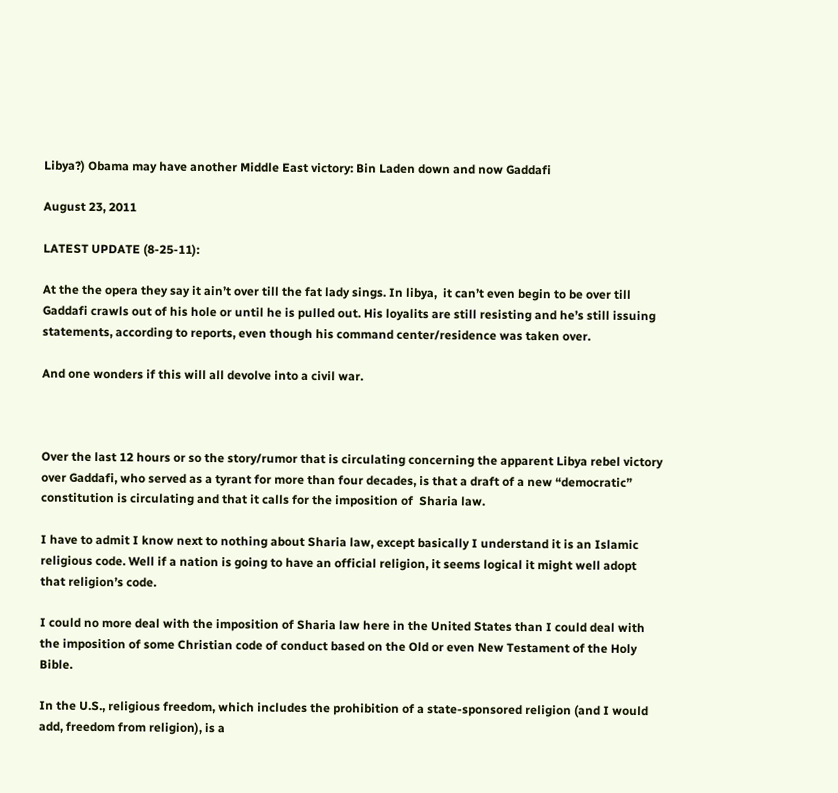Libya?) Obama may have another Middle East victory: Bin Laden down and now Gaddafi

August 23, 2011

LATEST UPDATE (8-25-11):

At the the opera they say it ain’t over till the fat lady sings. In libya,  it can’t even begin to be over till Gaddafi crawls out of his hole or until he is pulled out. His loyalits are still resisting and he’s still issuing statements, according to reports, even though his command center/residence was taken over.

And one wonders if this will all devolve into a civil war.



Over the last 12 hours or so the story/rumor that is circulating concerning the apparent Libya rebel victory over Gaddafi, who served as a tyrant for more than four decades, is that a draft of a new “democratic” constitution is circulating and that it calls for the imposition of  Sharia law.

I have to admit I know next to nothing about Sharia law, except basically I understand it is an Islamic religious code. Well if a nation is going to have an official religion, it seems logical it might well adopt that religion’s code.

I could no more deal with the imposition of Sharia law here in the United States than I could deal with the imposition of some Christian code of conduct based on the Old or even New Testament of the Holy Bible.

In the U.S., religious freedom, which includes the prohibition of a state-sponsored religion (and I would add, freedom from religion), is a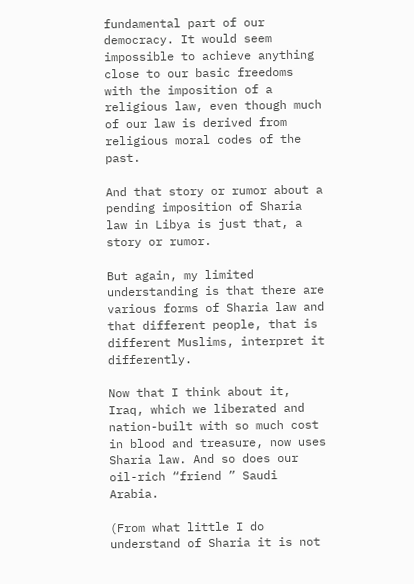fundamental part of our democracy. It would seem impossible to achieve anything close to our basic freedoms with the imposition of a religious law, even though much of our law is derived from religious moral codes of the past.

And that story or rumor about a pending imposition of Sharia law in Libya is just that, a story or rumor.

But again, my limited understanding is that there are various forms of Sharia law and that different people, that is different Muslims, interpret it differently.

Now that I think about it, Iraq, which we liberated and nation-built with so much cost in blood and treasure, now uses Sharia law. And so does our oil-rich “friend ” Saudi Arabia.

(From what little I do understand of Sharia it is not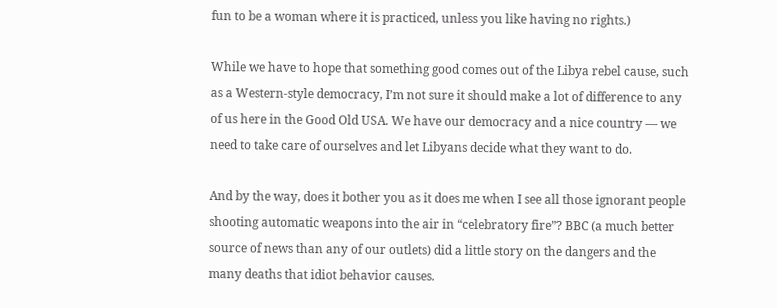fun to be a woman where it is practiced, unless you like having no rights.)

While we have to hope that something good comes out of the Libya rebel cause, such as a Western-style democracy, I’m not sure it should make a lot of difference to any of us here in the Good Old USA. We have our democracy and a nice country — we need to take care of ourselves and let Libyans decide what they want to do.

And by the way, does it bother you as it does me when I see all those ignorant people shooting automatic weapons into the air in “celebratory fire”? BBC (a much better source of news than any of our outlets) did a little story on the dangers and the many deaths that idiot behavior causes.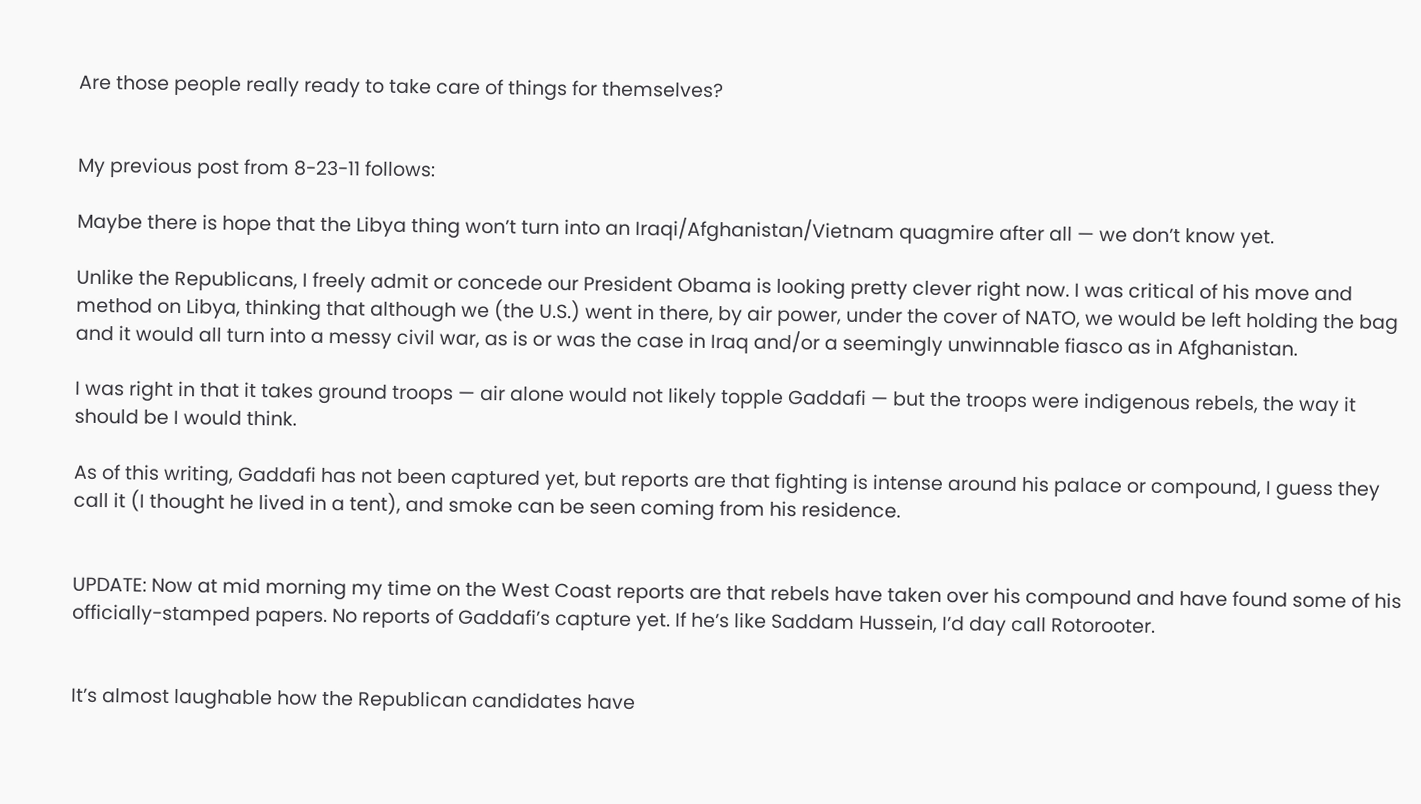Are those people really ready to take care of things for themselves?


My previous post from 8-23-11 follows:

Maybe there is hope that the Libya thing won’t turn into an Iraqi/Afghanistan/Vietnam quagmire after all — we don’t know yet.

Unlike the Republicans, I freely admit or concede our President Obama is looking pretty clever right now. I was critical of his move and method on Libya, thinking that although we (the U.S.) went in there, by air power, under the cover of NATO, we would be left holding the bag and it would all turn into a messy civil war, as is or was the case in Iraq and/or a seemingly unwinnable fiasco as in Afghanistan.

I was right in that it takes ground troops — air alone would not likely topple Gaddafi — but the troops were indigenous rebels, the way it should be I would think.

As of this writing, Gaddafi has not been captured yet, but reports are that fighting is intense around his palace or compound, I guess they call it (I thought he lived in a tent), and smoke can be seen coming from his residence.


UPDATE: Now at mid morning my time on the West Coast reports are that rebels have taken over his compound and have found some of his officially-stamped papers. No reports of Gaddafi’s capture yet. If he’s like Saddam Hussein, I’d day call Rotorooter.


It’s almost laughable how the Republican candidates have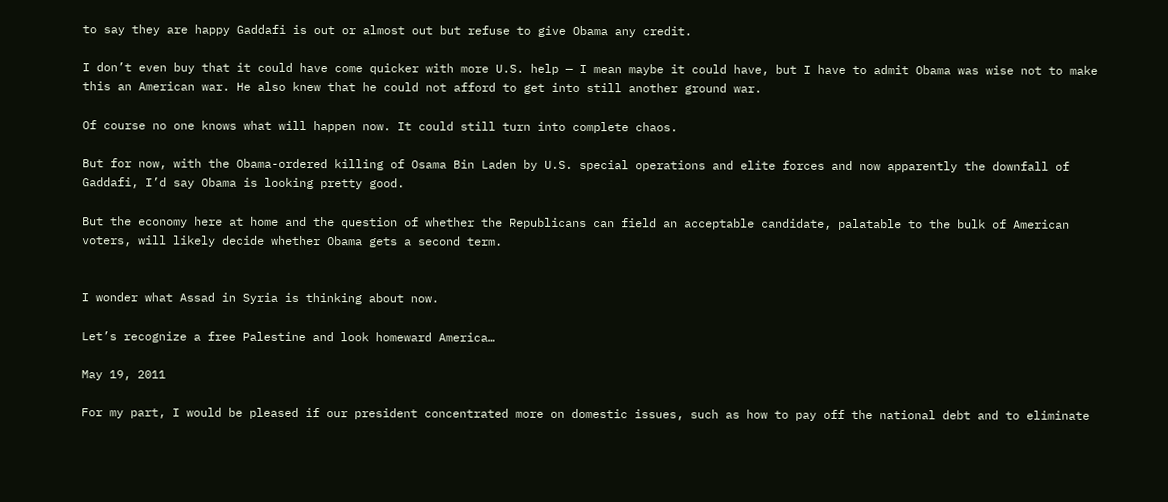to say they are happy Gaddafi is out or almost out but refuse to give Obama any credit.

I don’t even buy that it could have come quicker with more U.S. help — I mean maybe it could have, but I have to admit Obama was wise not to make this an American war. He also knew that he could not afford to get into still another ground war.

Of course no one knows what will happen now. It could still turn into complete chaos.

But for now, with the Obama-ordered killing of Osama Bin Laden by U.S. special operations and elite forces and now apparently the downfall of Gaddafi, I’d say Obama is looking pretty good.

But the economy here at home and the question of whether the Republicans can field an acceptable candidate, palatable to the bulk of American voters, will likely decide whether Obama gets a second term.


I wonder what Assad in Syria is thinking about now.

Let’s recognize a free Palestine and look homeward America…

May 19, 2011

For my part, I would be pleased if our president concentrated more on domestic issues, such as how to pay off the national debt and to eliminate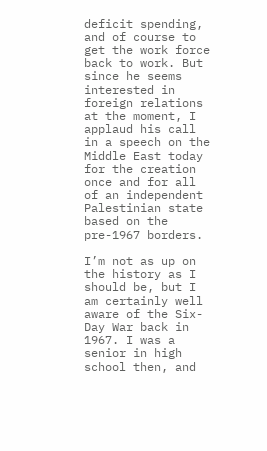deficit spending, and of course to get the work force back to work. But since he seems interested in foreign relations at the moment, I applaud his call in a speech on the Middle East today for the creation once and for all of an independent Palestinian state based on the pre-1967 borders.

I’m not as up on the history as I should be, but I am certainly well aware of the Six-Day War back in 1967. I was a senior in high school then, and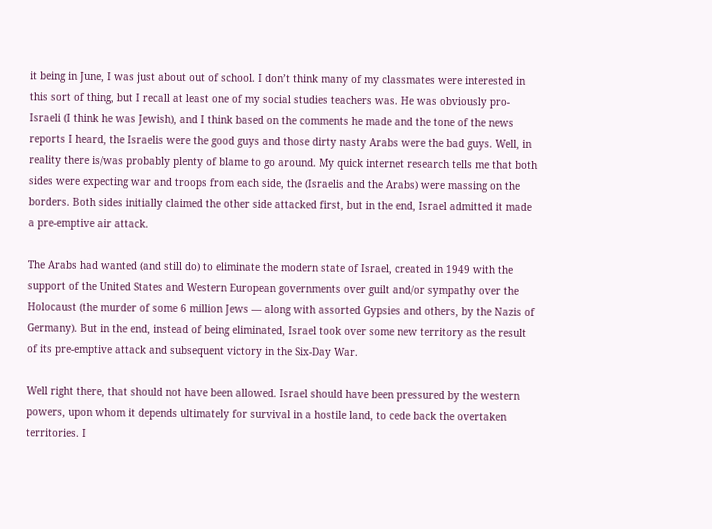it being in June, I was just about out of school. I don’t think many of my classmates were interested in this sort of thing, but I recall at least one of my social studies teachers was. He was obviously pro-Israeli (I think he was Jewish), and I think based on the comments he made and the tone of the news reports I heard, the Israelis were the good guys and those dirty nasty Arabs were the bad guys. Well, in reality there is/was probably plenty of blame to go around. My quick internet research tells me that both sides were expecting war and troops from each side, the (Israelis and the Arabs) were massing on the borders. Both sides initially claimed the other side attacked first, but in the end, Israel admitted it made a pre-emptive air attack.

The Arabs had wanted (and still do) to eliminate the modern state of Israel, created in 1949 with the support of the United States and Western European governments over guilt and/or sympathy over the Holocaust (the murder of some 6 million Jews — along with assorted Gypsies and others, by the Nazis of Germany). But in the end, instead of being eliminated, Israel took over some new territory as the result of its pre-emptive attack and subsequent victory in the Six-Day War.

Well right there, that should not have been allowed. Israel should have been pressured by the western powers, upon whom it depends ultimately for survival in a hostile land, to cede back the overtaken territories. I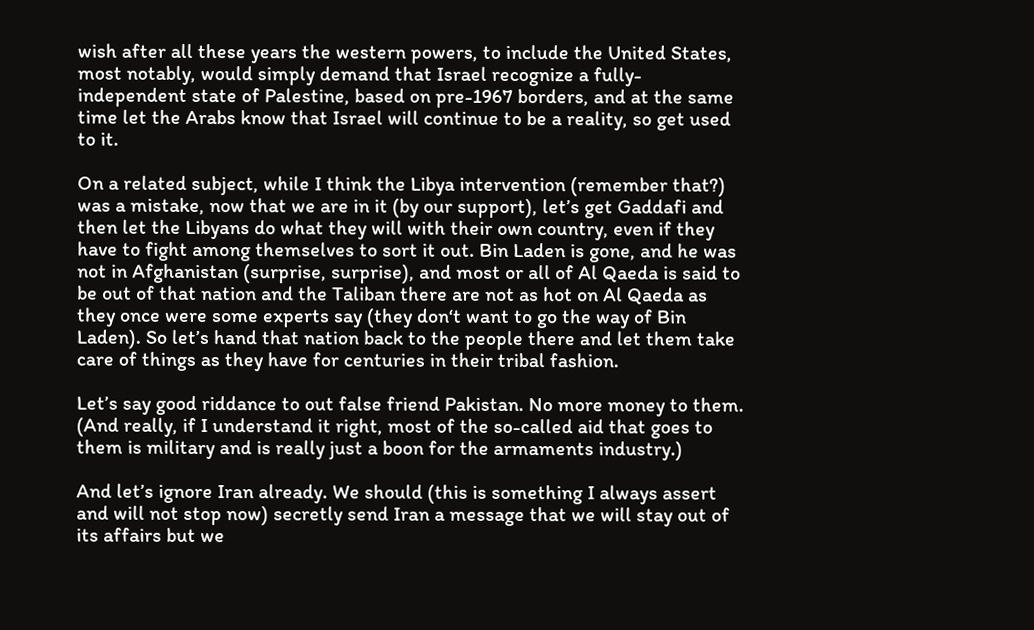wish after all these years the western powers, to include the United States, most notably, would simply demand that Israel recognize a fully-independent state of Palestine, based on pre-1967 borders, and at the same time let the Arabs know that Israel will continue to be a reality, so get used to it.

On a related subject, while I think the Libya intervention (remember that?) was a mistake, now that we are in it (by our support), let’s get Gaddafi and then let the Libyans do what they will with their own country, even if they have to fight among themselves to sort it out. Bin Laden is gone, and he was not in Afghanistan (surprise, surprise), and most or all of Al Qaeda is said to be out of that nation and the Taliban there are not as hot on Al Qaeda as they once were some experts say (they don‘t want to go the way of Bin Laden). So let’s hand that nation back to the people there and let them take care of things as they have for centuries in their tribal fashion.

Let’s say good riddance to out false friend Pakistan. No more money to them. (And really, if I understand it right, most of the so-called aid that goes to them is military and is really just a boon for the armaments industry.)

And let’s ignore Iran already. We should (this is something I always assert and will not stop now) secretly send Iran a message that we will stay out of its affairs but we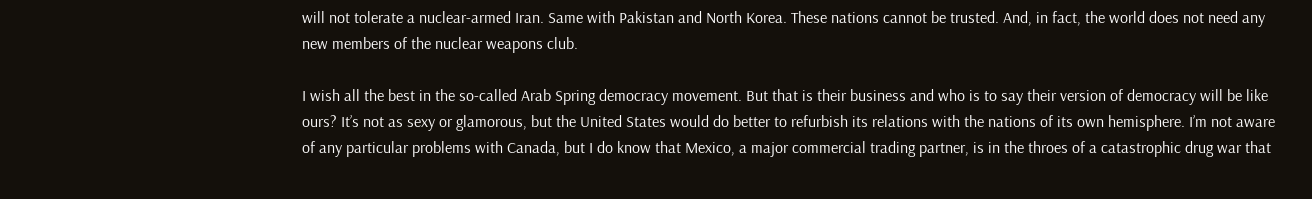will not tolerate a nuclear-armed Iran. Same with Pakistan and North Korea. These nations cannot be trusted. And, in fact, the world does not need any new members of the nuclear weapons club.

I wish all the best in the so-called Arab Spring democracy movement. But that is their business and who is to say their version of democracy will be like ours? It’s not as sexy or glamorous, but the United States would do better to refurbish its relations with the nations of its own hemisphere. I’m not aware of any particular problems with Canada, but I do know that Mexico, a major commercial trading partner, is in the throes of a catastrophic drug war that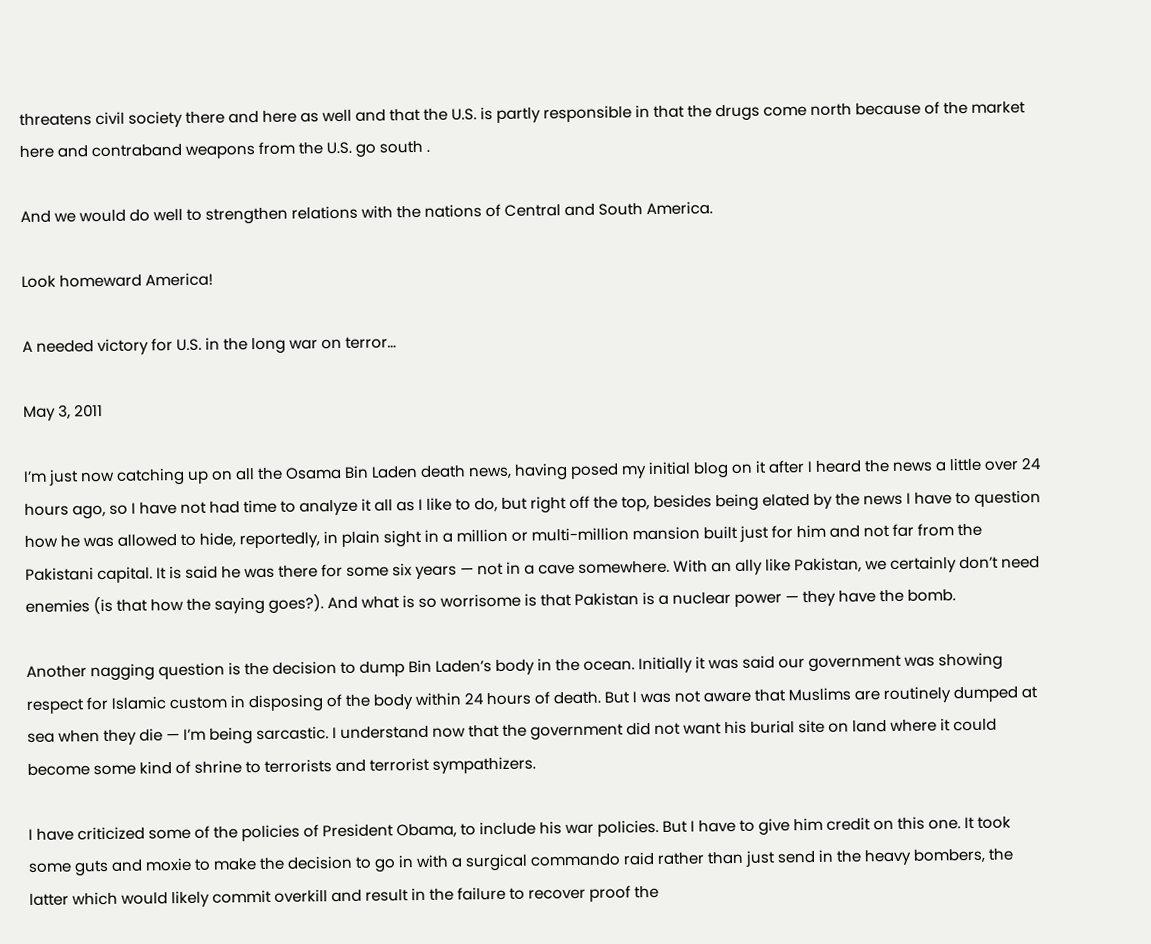threatens civil society there and here as well and that the U.S. is partly responsible in that the drugs come north because of the market here and contraband weapons from the U.S. go south .

And we would do well to strengthen relations with the nations of Central and South America.

Look homeward America!

A needed victory for U.S. in the long war on terror…

May 3, 2011

I’m just now catching up on all the Osama Bin Laden death news, having posed my initial blog on it after I heard the news a little over 24 hours ago, so I have not had time to analyze it all as I like to do, but right off the top, besides being elated by the news I have to question how he was allowed to hide, reportedly, in plain sight in a million or multi-million mansion built just for him and not far from the Pakistani capital. It is said he was there for some six years — not in a cave somewhere. With an ally like Pakistan, we certainly don’t need enemies (is that how the saying goes?). And what is so worrisome is that Pakistan is a nuclear power — they have the bomb.

Another nagging question is the decision to dump Bin Laden’s body in the ocean. Initially it was said our government was showing respect for Islamic custom in disposing of the body within 24 hours of death. But I was not aware that Muslims are routinely dumped at sea when they die — I’m being sarcastic. I understand now that the government did not want his burial site on land where it could become some kind of shrine to terrorists and terrorist sympathizers.

I have criticized some of the policies of President Obama, to include his war policies. But I have to give him credit on this one. It took some guts and moxie to make the decision to go in with a surgical commando raid rather than just send in the heavy bombers, the latter which would likely commit overkill and result in the failure to recover proof the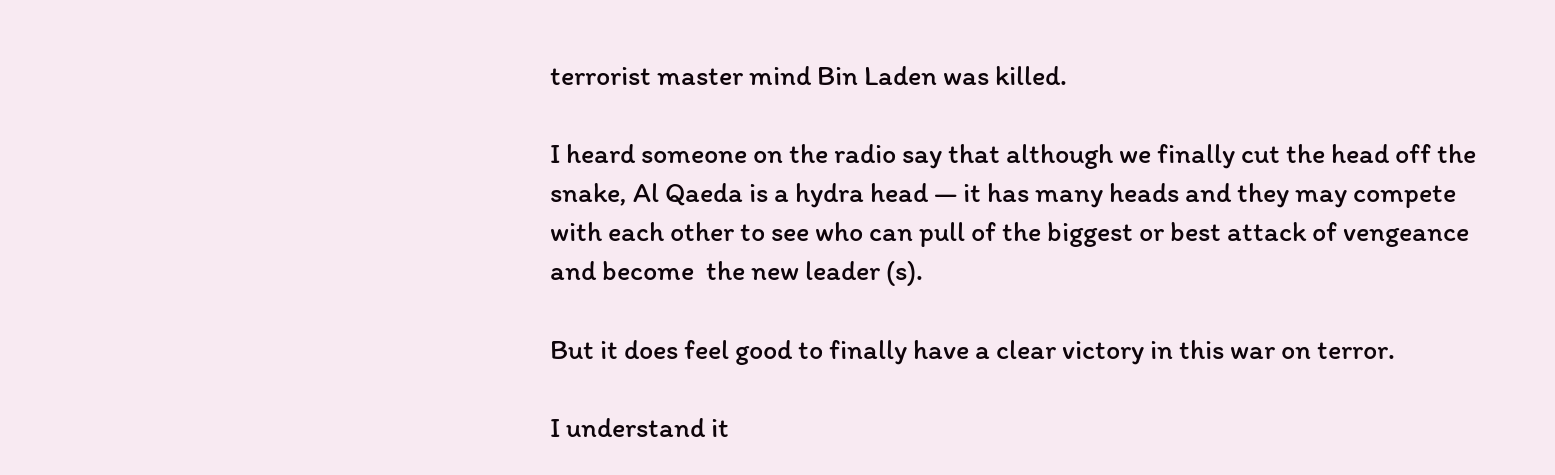terrorist master mind Bin Laden was killed.

I heard someone on the radio say that although we finally cut the head off the snake, Al Qaeda is a hydra head — it has many heads and they may compete with each other to see who can pull of the biggest or best attack of vengeance and become  the new leader (s).

But it does feel good to finally have a clear victory in this war on terror.

I understand it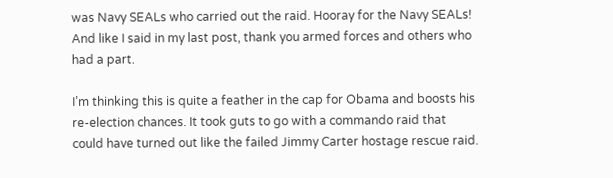was Navy SEALs who carried out the raid. Hooray for the Navy SEALs! And like I said in my last post, thank you armed forces and others who had a part.

I’m thinking this is quite a feather in the cap for Obama and boosts his re-election chances. It took guts to go with a commando raid that could have turned out like the failed Jimmy Carter hostage rescue raid.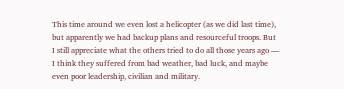This time around we even lost a helicopter (as we did last time), but apparently we had backup plans and resourceful troops. But I still appreciate what the others tried to do all those years ago — I think they suffered from bad weather, bad luck, and maybe even poor leadership, civilian and military.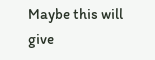Maybe this will give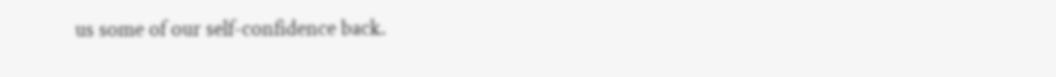us some of our self-confidence back.